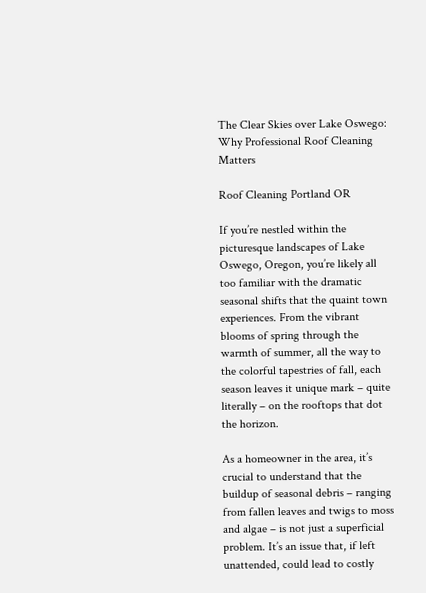The Clear Skies over Lake Oswego: Why Professional Roof Cleaning Matters

Roof Cleaning Portland OR

If you’re nestled within the picturesque landscapes of Lake Oswego, Oregon, you’re likely all too familiar with the dramatic seasonal shifts that the quaint town experiences. From the vibrant blooms of spring through the warmth of summer, all the way to the colorful tapestries of fall, each season leaves it unique mark – quite literally – on the rooftops that dot the horizon.

As a homeowner in the area, it’s crucial to understand that the buildup of seasonal debris – ranging from fallen leaves and twigs to moss and algae – is not just a superficial problem. It’s an issue that, if left unattended, could lead to costly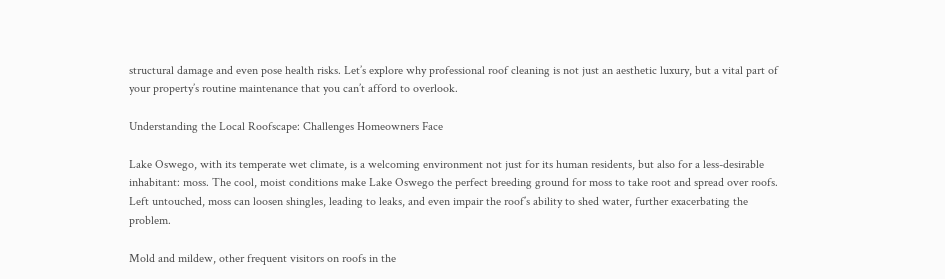structural damage and even pose health risks. Let’s explore why professional roof cleaning is not just an aesthetic luxury, but a vital part of your property’s routine maintenance that you can’t afford to overlook.

Understanding the Local Roofscape: Challenges Homeowners Face

Lake Oswego, with its temperate wet climate, is a welcoming environment not just for its human residents, but also for a less-desirable inhabitant: moss. The cool, moist conditions make Lake Oswego the perfect breeding ground for moss to take root and spread over roofs. Left untouched, moss can loosen shingles, leading to leaks, and even impair the roof’s ability to shed water, further exacerbating the problem.

Mold and mildew, other frequent visitors on roofs in the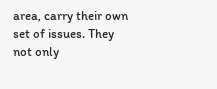area, carry their own set of issues. They not only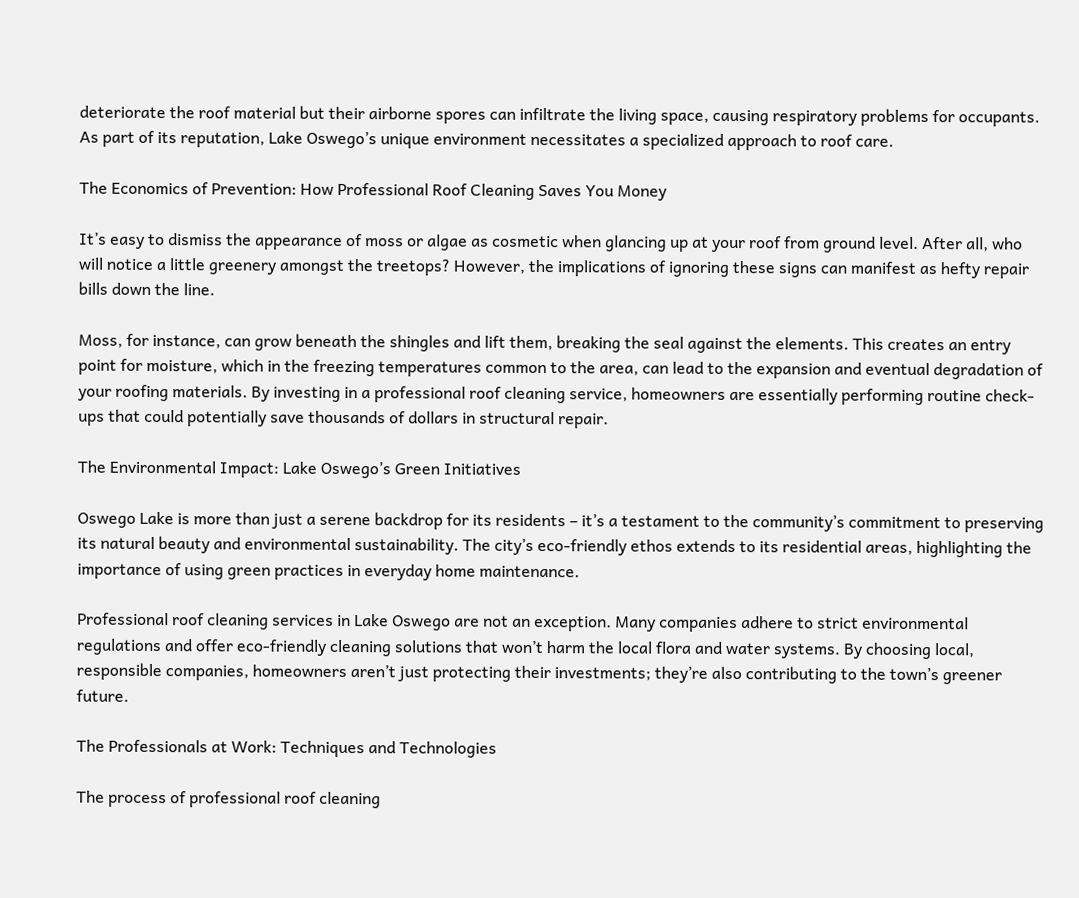deteriorate the roof material but their airborne spores can infiltrate the living space, causing respiratory problems for occupants. As part of its reputation, Lake Oswego’s unique environment necessitates a specialized approach to roof care.

The Economics of Prevention: How Professional Roof Cleaning Saves You Money

It’s easy to dismiss the appearance of moss or algae as cosmetic when glancing up at your roof from ground level. After all, who will notice a little greenery amongst the treetops? However, the implications of ignoring these signs can manifest as hefty repair bills down the line.

Moss, for instance, can grow beneath the shingles and lift them, breaking the seal against the elements. This creates an entry point for moisture, which in the freezing temperatures common to the area, can lead to the expansion and eventual degradation of your roofing materials. By investing in a professional roof cleaning service, homeowners are essentially performing routine check-ups that could potentially save thousands of dollars in structural repair.

The Environmental Impact: Lake Oswego’s Green Initiatives

Oswego Lake is more than just a serene backdrop for its residents – it’s a testament to the community’s commitment to preserving its natural beauty and environmental sustainability. The city’s eco-friendly ethos extends to its residential areas, highlighting the importance of using green practices in everyday home maintenance.

Professional roof cleaning services in Lake Oswego are not an exception. Many companies adhere to strict environmental regulations and offer eco-friendly cleaning solutions that won’t harm the local flora and water systems. By choosing local, responsible companies, homeowners aren’t just protecting their investments; they’re also contributing to the town’s greener future.

The Professionals at Work: Techniques and Technologies

The process of professional roof cleaning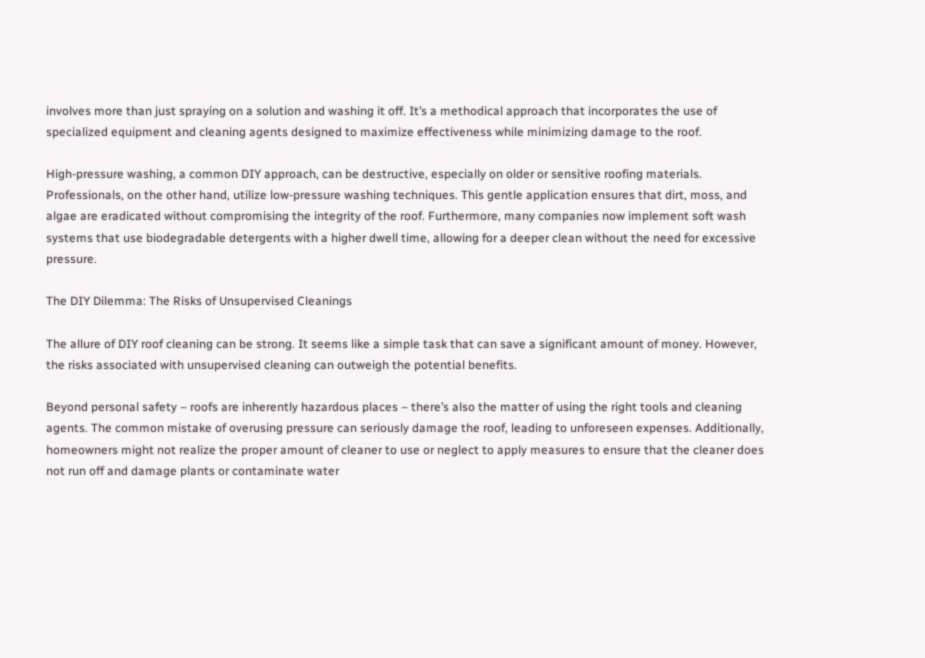involves more than just spraying on a solution and washing it off. It’s a methodical approach that incorporates the use of specialized equipment and cleaning agents designed to maximize effectiveness while minimizing damage to the roof.

High-pressure washing, a common DIY approach, can be destructive, especially on older or sensitive roofing materials. Professionals, on the other hand, utilize low-pressure washing techniques. This gentle application ensures that dirt, moss, and algae are eradicated without compromising the integrity of the roof. Furthermore, many companies now implement soft wash systems that use biodegradable detergents with a higher dwell time, allowing for a deeper clean without the need for excessive pressure.

The DIY Dilemma: The Risks of Unsupervised Cleanings

The allure of DIY roof cleaning can be strong. It seems like a simple task that can save a significant amount of money. However, the risks associated with unsupervised cleaning can outweigh the potential benefits.

Beyond personal safety – roofs are inherently hazardous places – there’s also the matter of using the right tools and cleaning agents. The common mistake of overusing pressure can seriously damage the roof, leading to unforeseen expenses. Additionally, homeowners might not realize the proper amount of cleaner to use or neglect to apply measures to ensure that the cleaner does not run off and damage plants or contaminate water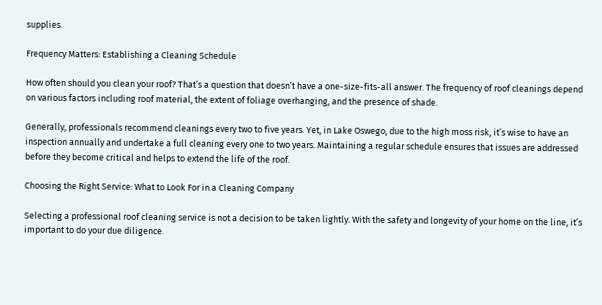supplies.

Frequency Matters: Establishing a Cleaning Schedule

How often should you clean your roof? That’s a question that doesn’t have a one-size-fits-all answer. The frequency of roof cleanings depend on various factors including roof material, the extent of foliage overhanging, and the presence of shade.

Generally, professionals recommend cleanings every two to five years. Yet, in Lake Oswego, due to the high moss risk, it’s wise to have an inspection annually and undertake a full cleaning every one to two years. Maintaining a regular schedule ensures that issues are addressed before they become critical and helps to extend the life of the roof.

Choosing the Right Service: What to Look For in a Cleaning Company

Selecting a professional roof cleaning service is not a decision to be taken lightly. With the safety and longevity of your home on the line, it’s important to do your due diligence.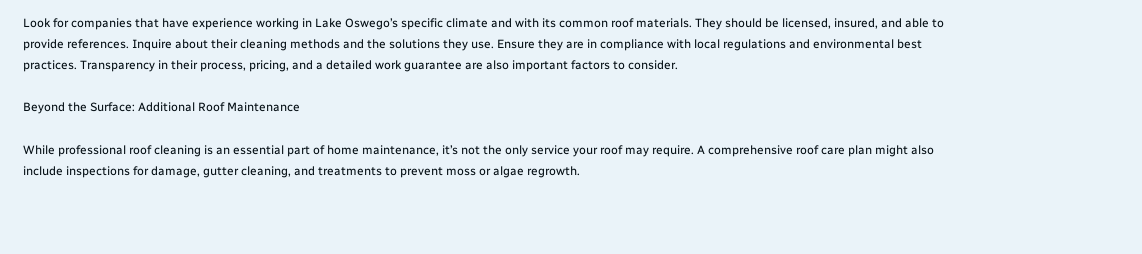Look for companies that have experience working in Lake Oswego’s specific climate and with its common roof materials. They should be licensed, insured, and able to provide references. Inquire about their cleaning methods and the solutions they use. Ensure they are in compliance with local regulations and environmental best practices. Transparency in their process, pricing, and a detailed work guarantee are also important factors to consider.

Beyond the Surface: Additional Roof Maintenance

While professional roof cleaning is an essential part of home maintenance, it’s not the only service your roof may require. A comprehensive roof care plan might also include inspections for damage, gutter cleaning, and treatments to prevent moss or algae regrowth.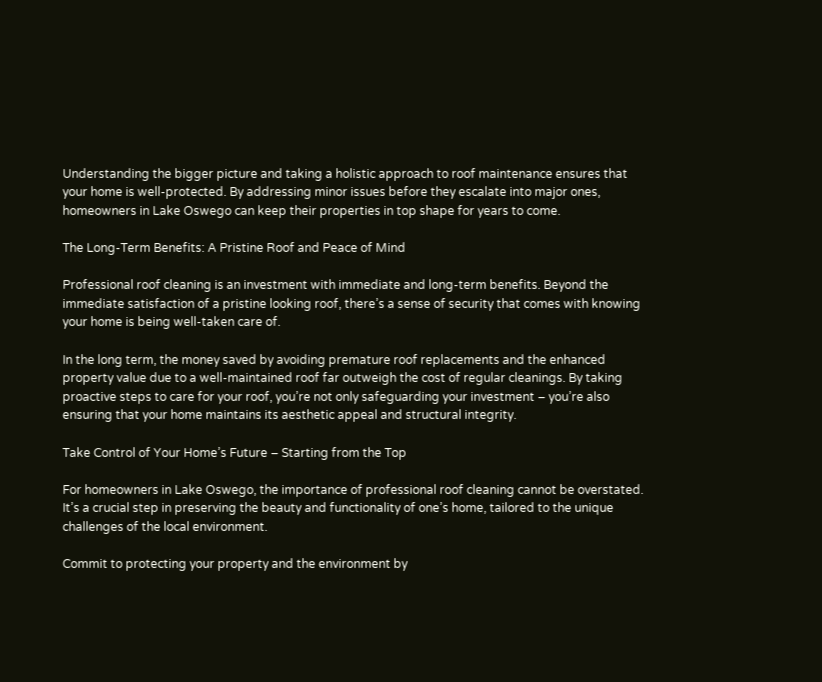Understanding the bigger picture and taking a holistic approach to roof maintenance ensures that your home is well-protected. By addressing minor issues before they escalate into major ones, homeowners in Lake Oswego can keep their properties in top shape for years to come.

The Long-Term Benefits: A Pristine Roof and Peace of Mind

Professional roof cleaning is an investment with immediate and long-term benefits. Beyond the immediate satisfaction of a pristine looking roof, there’s a sense of security that comes with knowing your home is being well-taken care of.

In the long term, the money saved by avoiding premature roof replacements and the enhanced property value due to a well-maintained roof far outweigh the cost of regular cleanings. By taking proactive steps to care for your roof, you’re not only safeguarding your investment – you’re also ensuring that your home maintains its aesthetic appeal and structural integrity.

Take Control of Your Home’s Future – Starting from the Top

For homeowners in Lake Oswego, the importance of professional roof cleaning cannot be overstated. It’s a crucial step in preserving the beauty and functionality of one’s home, tailored to the unique challenges of the local environment.

Commit to protecting your property and the environment by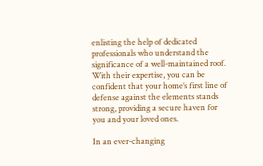enlisting the help of dedicated professionals who understand the significance of a well-maintained roof. With their expertise, you can be confident that your home’s first line of defense against the elements stands strong, providing a secure haven for you and your loved ones.

In an ever-changing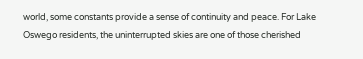world, some constants provide a sense of continuity and peace. For Lake Oswego residents, the uninterrupted skies are one of those cherished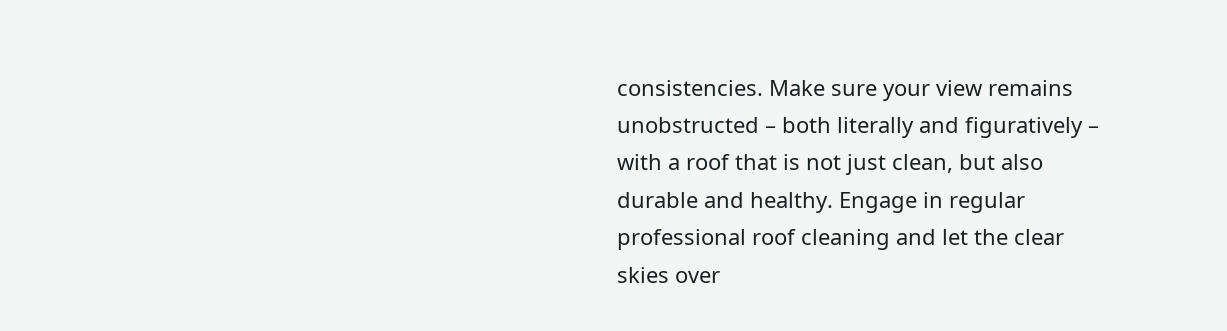consistencies. Make sure your view remains unobstructed – both literally and figuratively – with a roof that is not just clean, but also durable and healthy. Engage in regular professional roof cleaning and let the clear skies over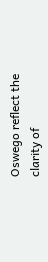Oswego reflect the clarity of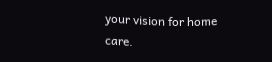your vision for home care.